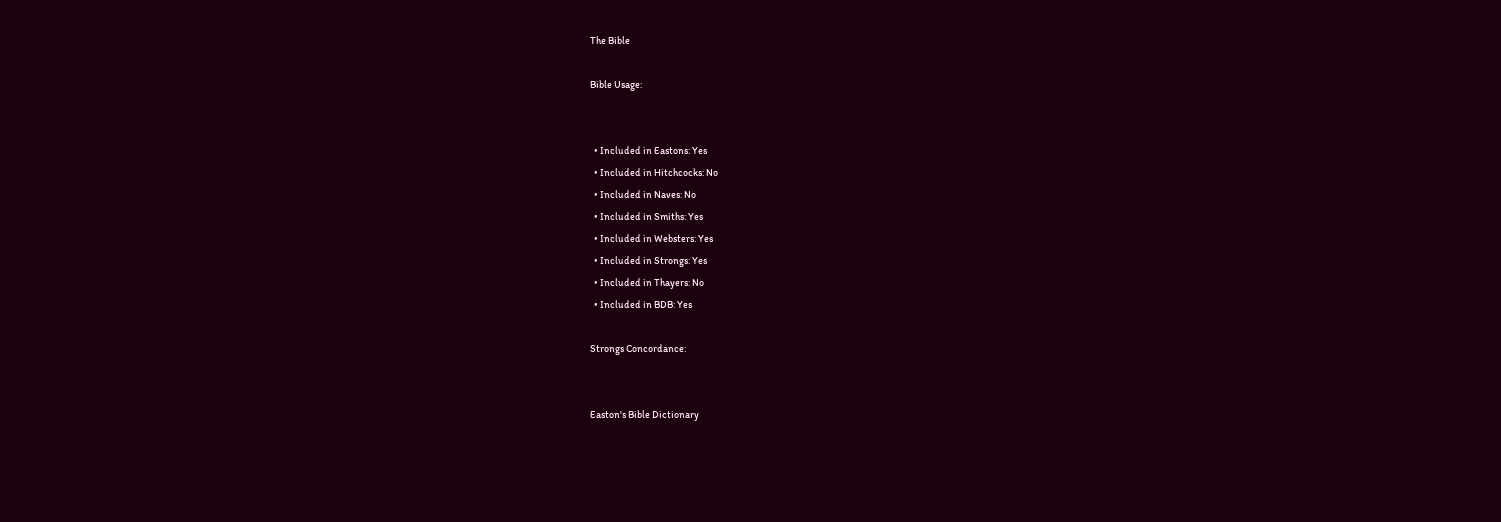The Bible

Bible Usage:


  • Included in Eastons: Yes
  • Included in Hitchcocks: No
  • Included in Naves: No
  • Included in Smiths: Yes
  • Included in Websters: Yes
  • Included in Strongs: Yes
  • Included in Thayers: No
  • Included in BDB: Yes

Strongs Concordance:


Easton's Bible Dictionary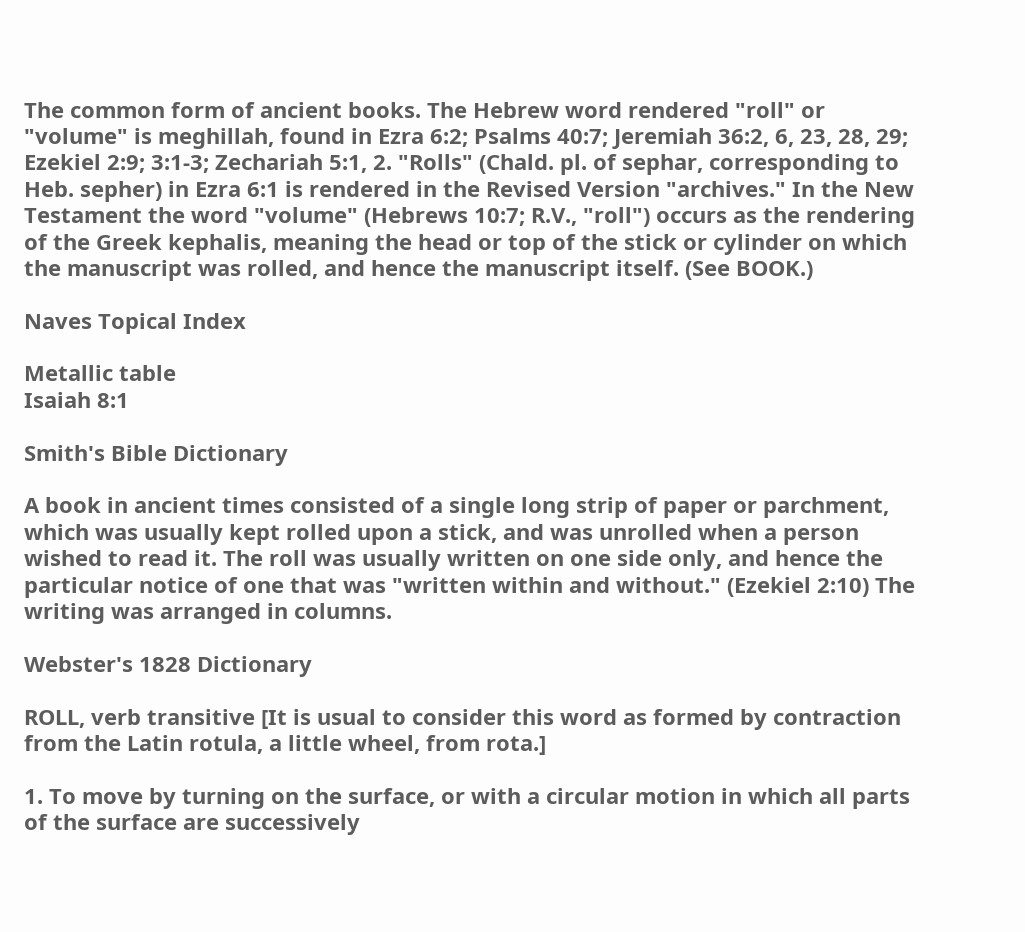The common form of ancient books. The Hebrew word rendered "roll" or "volume" is meghillah, found in Ezra 6:2; Psalms 40:7; Jeremiah 36:2, 6, 23, 28, 29; Ezekiel 2:9; 3:1-3; Zechariah 5:1, 2. "Rolls" (Chald. pl. of sephar, corresponding to Heb. sepher) in Ezra 6:1 is rendered in the Revised Version "archives." In the New Testament the word "volume" (Hebrews 10:7; R.V., "roll") occurs as the rendering of the Greek kephalis, meaning the head or top of the stick or cylinder on which the manuscript was rolled, and hence the manuscript itself. (See BOOK.)

Naves Topical Index

Metallic table
Isaiah 8:1

Smith's Bible Dictionary

A book in ancient times consisted of a single long strip of paper or parchment, which was usually kept rolled upon a stick, and was unrolled when a person wished to read it. The roll was usually written on one side only, and hence the particular notice of one that was "written within and without." (Ezekiel 2:10) The writing was arranged in columns.

Webster's 1828 Dictionary

ROLL, verb transitive [It is usual to consider this word as formed by contraction from the Latin rotula, a little wheel, from rota.]

1. To move by turning on the surface, or with a circular motion in which all parts of the surface are successively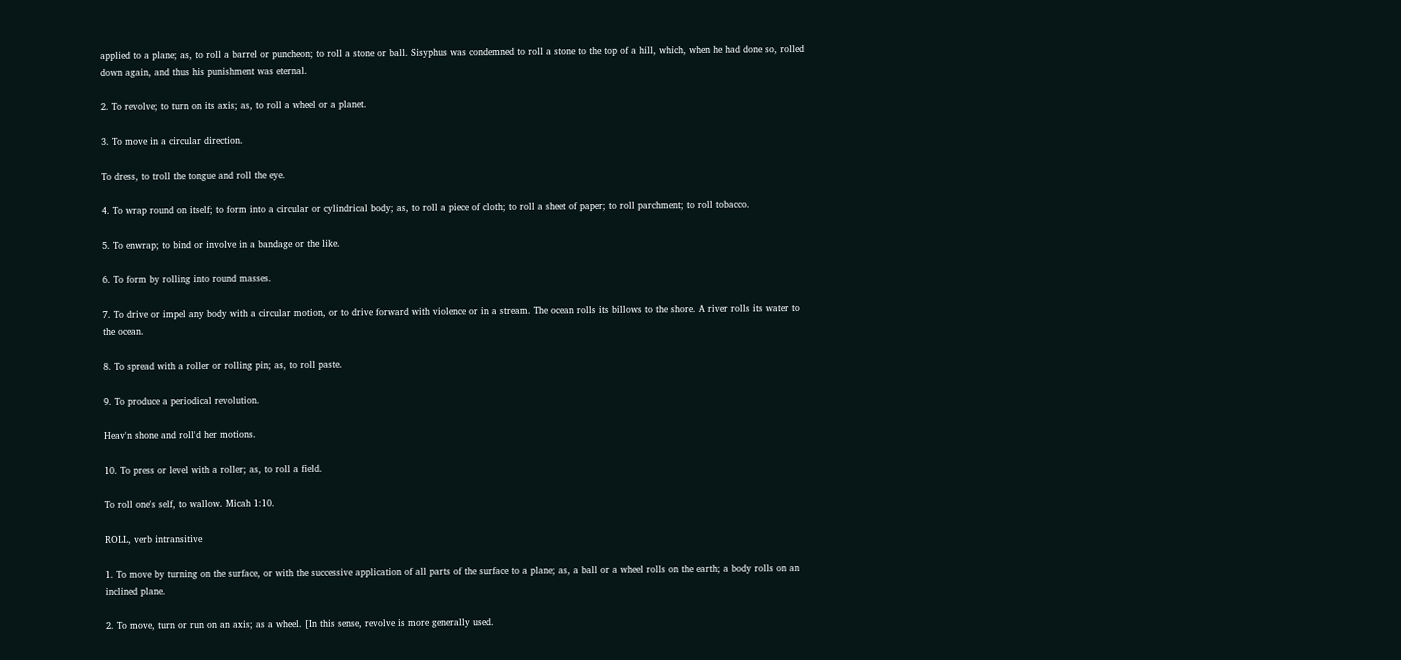applied to a plane; as, to roll a barrel or puncheon; to roll a stone or ball. Sisyphus was condemned to roll a stone to the top of a hill, which, when he had done so, rolled down again, and thus his punishment was eternal.

2. To revolve; to turn on its axis; as, to roll a wheel or a planet.

3. To move in a circular direction.

To dress, to troll the tongue and roll the eye.

4. To wrap round on itself; to form into a circular or cylindrical body; as, to roll a piece of cloth; to roll a sheet of paper; to roll parchment; to roll tobacco.

5. To enwrap; to bind or involve in a bandage or the like.

6. To form by rolling into round masses.

7. To drive or impel any body with a circular motion, or to drive forward with violence or in a stream. The ocean rolls its billows to the shore. A river rolls its water to the ocean.

8. To spread with a roller or rolling pin; as, to roll paste.

9. To produce a periodical revolution.

Heav'n shone and roll'd her motions.

10. To press or level with a roller; as, to roll a field.

To roll one's self, to wallow. Micah 1:10.

ROLL, verb intransitive

1. To move by turning on the surface, or with the successive application of all parts of the surface to a plane; as, a ball or a wheel rolls on the earth; a body rolls on an inclined plane.

2. To move, turn or run on an axis; as a wheel. [In this sense, revolve is more generally used.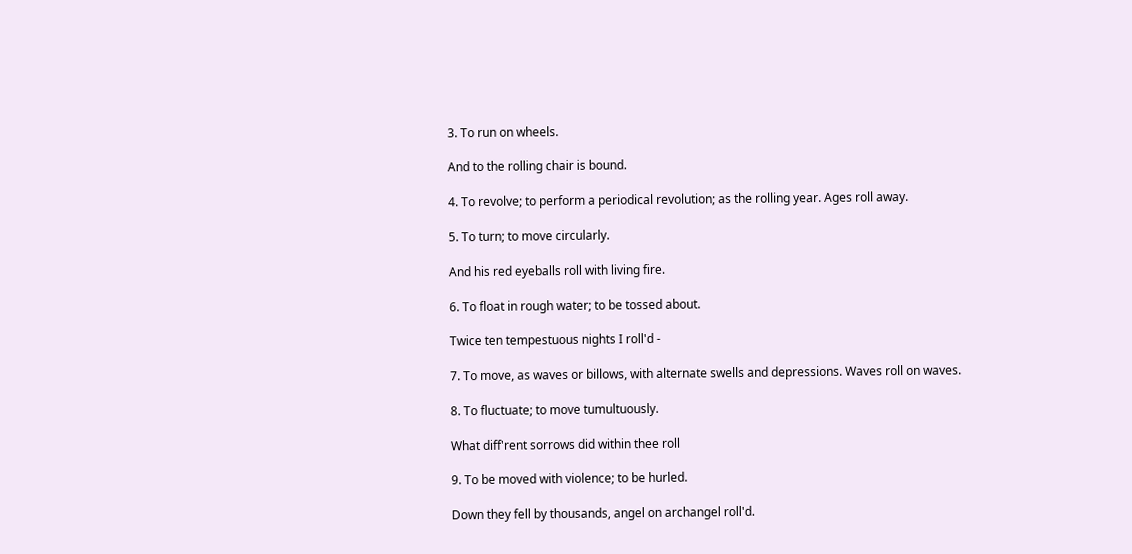3. To run on wheels.

And to the rolling chair is bound.

4. To revolve; to perform a periodical revolution; as the rolling year. Ages roll away.

5. To turn; to move circularly.

And his red eyeballs roll with living fire.

6. To float in rough water; to be tossed about.

Twice ten tempestuous nights I roll'd -

7. To move, as waves or billows, with alternate swells and depressions. Waves roll on waves.

8. To fluctuate; to move tumultuously.

What diff'rent sorrows did within thee roll

9. To be moved with violence; to be hurled.

Down they fell by thousands, angel on archangel roll'd.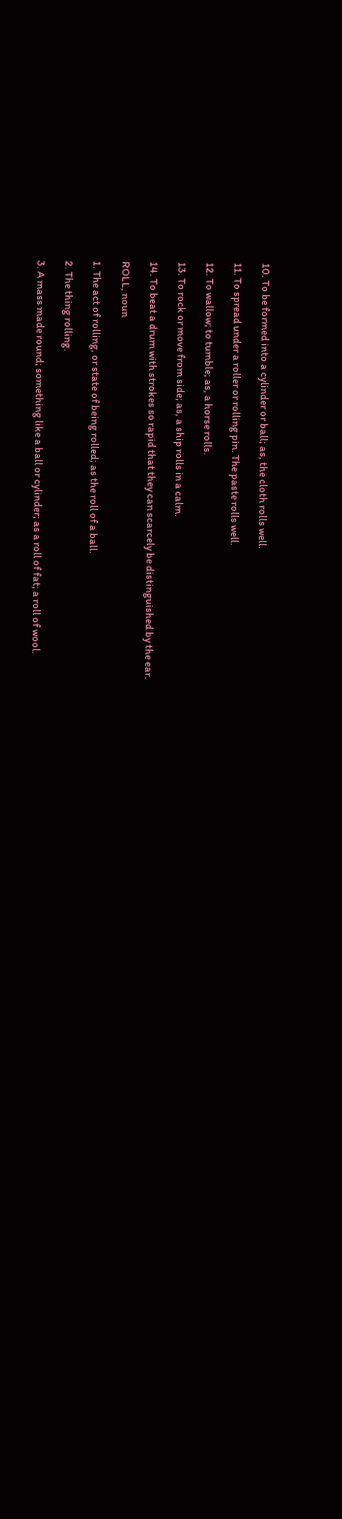10. To be formed into a cylinder or ball; as, the cloth rolls well.

11. To spread under a roller or rolling pin. The paste rolls well.

12. To wallow; to tumble; as, a horse rolls.

13. To rock or move from side; as, a ship rolls in a calm.

14. To beat a drum with strokes so rapid that they can scarcely be distinguished by the ear.

ROLL, noun

1. The act of rolling, or state of being rolled; as the roll of a ball.

2. The thing rolling.

3. A mass made round; something like a ball or cylinder; as a roll of fat; a roll of wool.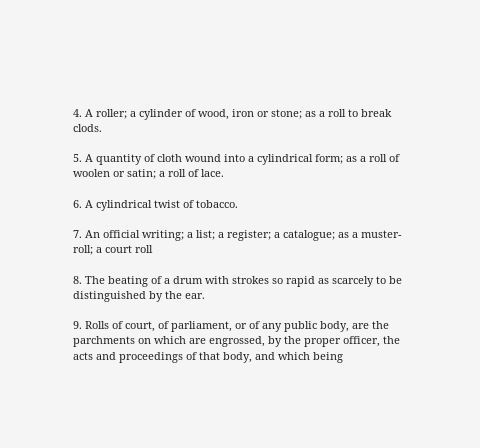4. A roller; a cylinder of wood, iron or stone; as a roll to break clods.

5. A quantity of cloth wound into a cylindrical form; as a roll of woolen or satin; a roll of lace.

6. A cylindrical twist of tobacco.

7. An official writing; a list; a register; a catalogue; as a muster-roll; a court roll

8. The beating of a drum with strokes so rapid as scarcely to be distinguished by the ear.

9. Rolls of court, of parliament, or of any public body, are the parchments on which are engrossed, by the proper officer, the acts and proceedings of that body, and which being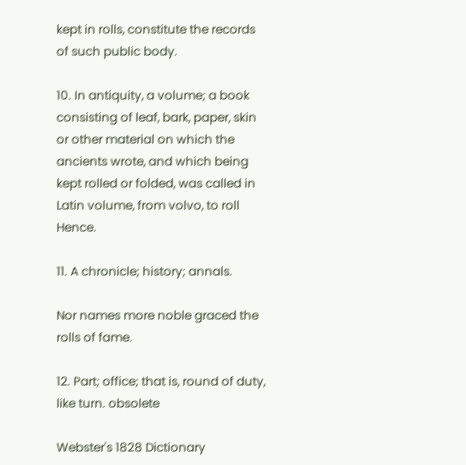kept in rolls, constitute the records of such public body.

10. In antiquity, a volume; a book consisting of leaf, bark, paper, skin or other material on which the ancients wrote, and which being kept rolled or folded, was called in Latin volume, from volvo, to roll Hence.

11. A chronicle; history; annals.

Nor names more noble graced the rolls of fame.

12. Part; office; that is, round of duty, like turn. obsolete

Webster's 1828 Dictionary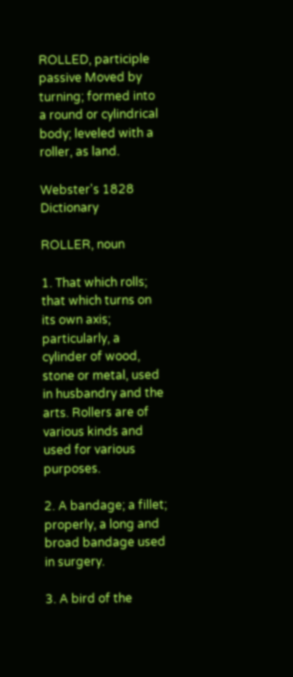ROLLED, participle passive Moved by turning; formed into a round or cylindrical body; leveled with a roller, as land.

Webster's 1828 Dictionary

ROLLER, noun

1. That which rolls; that which turns on its own axis; particularly, a cylinder of wood, stone or metal, used in husbandry and the arts. Rollers are of various kinds and used for various purposes.

2. A bandage; a fillet; properly, a long and broad bandage used in surgery.

3. A bird of the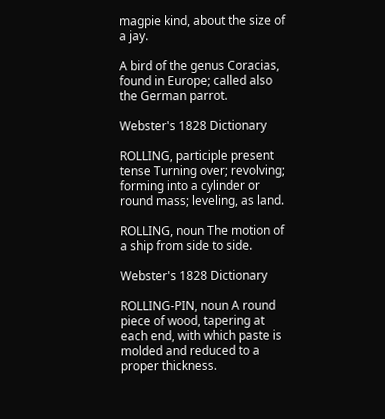magpie kind, about the size of a jay.

A bird of the genus Coracias, found in Europe; called also the German parrot.

Webster's 1828 Dictionary

ROLLING, participle present tense Turning over; revolving; forming into a cylinder or round mass; leveling, as land.

ROLLING, noun The motion of a ship from side to side.

Webster's 1828 Dictionary

ROLLING-PIN, noun A round piece of wood, tapering at each end, with which paste is molded and reduced to a proper thickness.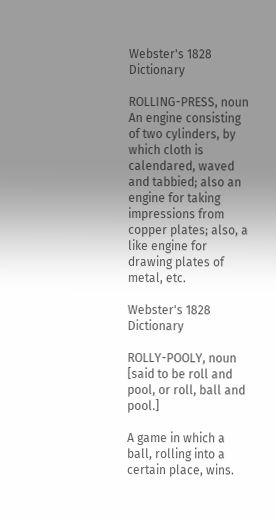Webster's 1828 Dictionary

ROLLING-PRESS, noun An engine consisting of two cylinders, by which cloth is calendared, waved and tabbied; also an engine for taking impressions from copper plates; also, a like engine for drawing plates of metal, etc.

Webster's 1828 Dictionary

ROLLY-POOLY, noun [said to be roll and pool, or roll, ball and pool.]

A game in which a ball, rolling into a certain place, wins.